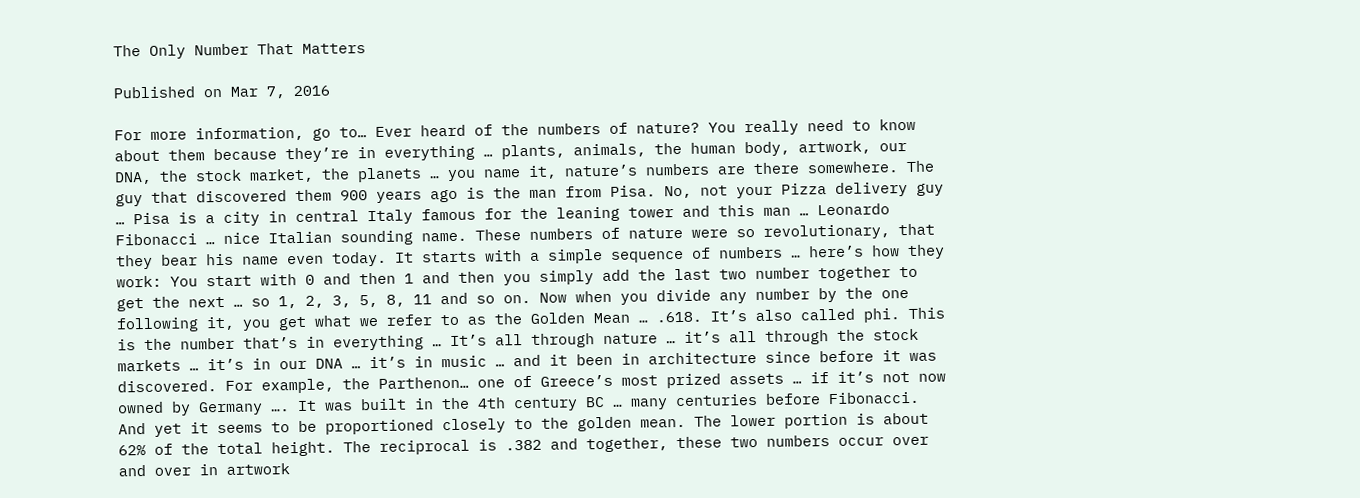The Only Number That Matters

Published on Mar 7, 2016

For more information, go to… Ever heard of the numbers of nature? You really need to know about them because they’re in everything … plants, animals, the human body, artwork, our DNA, the stock market, the planets … you name it, nature’s numbers are there somewhere. The guy that discovered them 900 years ago is the man from Pisa. No, not your Pizza delivery guy … Pisa is a city in central Italy famous for the leaning tower and this man … Leonardo Fibonacci … nice Italian sounding name. These numbers of nature were so revolutionary, that they bear his name even today. It starts with a simple sequence of numbers … here’s how they work: You start with 0 and then 1 and then you simply add the last two number together to get the next … so 1, 2, 3, 5, 8, 11 and so on. Now when you divide any number by the one following it, you get what we refer to as the Golden Mean … .618. It’s also called phi. This is the number that’s in everything … It’s all through nature … it’s all through the stock markets … it’s in our DNA … it’s in music … and it been in architecture since before it was discovered. For example, the Parthenon… one of Greece’s most prized assets … if it’s not now owned by Germany …. It was built in the 4th century BC … many centuries before Fibonacci. And yet it seems to be proportioned closely to the golden mean. The lower portion is about 62% of the total height. The reciprocal is .382 and together, these two numbers occur over and over in artwork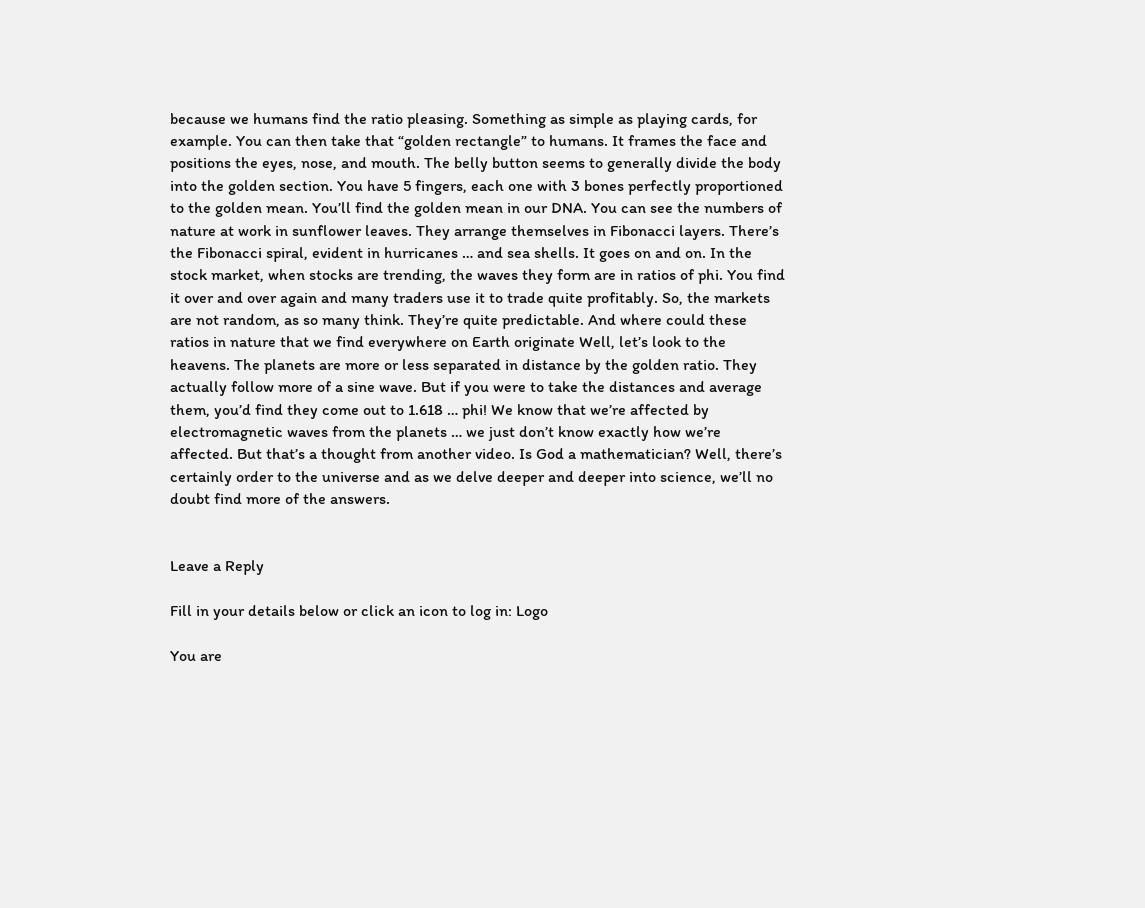because we humans find the ratio pleasing. Something as simple as playing cards, for example. You can then take that “golden rectangle” to humans. It frames the face and positions the eyes, nose, and mouth. The belly button seems to generally divide the body into the golden section. You have 5 fingers, each one with 3 bones perfectly proportioned to the golden mean. You’ll find the golden mean in our DNA. You can see the numbers of nature at work in sunflower leaves. They arrange themselves in Fibonacci layers. There’s the Fibonacci spiral, evident in hurricanes … and sea shells. It goes on and on. In the stock market, when stocks are trending, the waves they form are in ratios of phi. You find it over and over again and many traders use it to trade quite profitably. So, the markets are not random, as so many think. They’re quite predictable. And where could these ratios in nature that we find everywhere on Earth originate Well, let’s look to the heavens. The planets are more or less separated in distance by the golden ratio. They actually follow more of a sine wave. But if you were to take the distances and average them, you’d find they come out to 1.618 … phi! We know that we’re affected by electromagnetic waves from the planets … we just don’t know exactly how we’re affected. But that’s a thought from another video. Is God a mathematician? Well, there’s certainly order to the universe and as we delve deeper and deeper into science, we’ll no doubt find more of the answers.


Leave a Reply

Fill in your details below or click an icon to log in: Logo

You are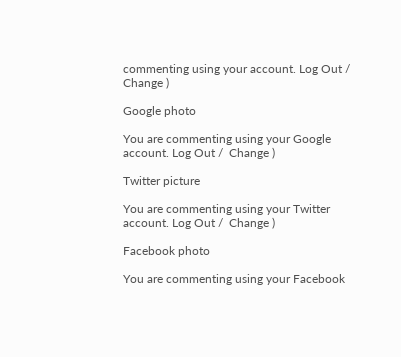commenting using your account. Log Out /  Change )

Google photo

You are commenting using your Google account. Log Out /  Change )

Twitter picture

You are commenting using your Twitter account. Log Out /  Change )

Facebook photo

You are commenting using your Facebook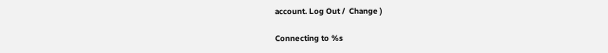account. Log Out /  Change )

Connecting to %s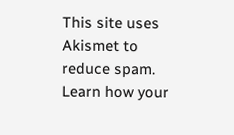This site uses Akismet to reduce spam. Learn how your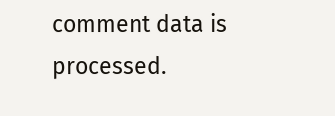comment data is processed.